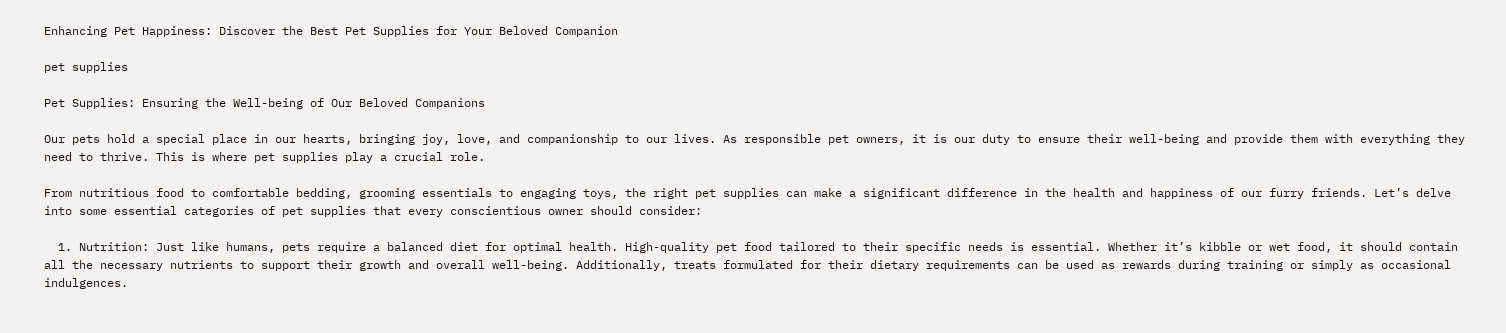Enhancing Pet Happiness: Discover the Best Pet Supplies for Your Beloved Companion

pet supplies

Pet Supplies: Ensuring the Well-being of Our Beloved Companions

Our pets hold a special place in our hearts, bringing joy, love, and companionship to our lives. As responsible pet owners, it is our duty to ensure their well-being and provide them with everything they need to thrive. This is where pet supplies play a crucial role.

From nutritious food to comfortable bedding, grooming essentials to engaging toys, the right pet supplies can make a significant difference in the health and happiness of our furry friends. Let’s delve into some essential categories of pet supplies that every conscientious owner should consider:

  1. Nutrition: Just like humans, pets require a balanced diet for optimal health. High-quality pet food tailored to their specific needs is essential. Whether it’s kibble or wet food, it should contain all the necessary nutrients to support their growth and overall well-being. Additionally, treats formulated for their dietary requirements can be used as rewards during training or simply as occasional indulgences.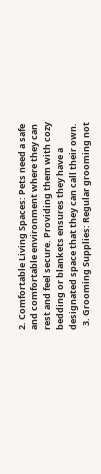2. Comfortable Living Spaces: Pets need a safe and comfortable environment where they can rest and feel secure. Providing them with cozy bedding or blankets ensures they have a designated space that they can call their own.
  3. Grooming Supplies: Regular grooming not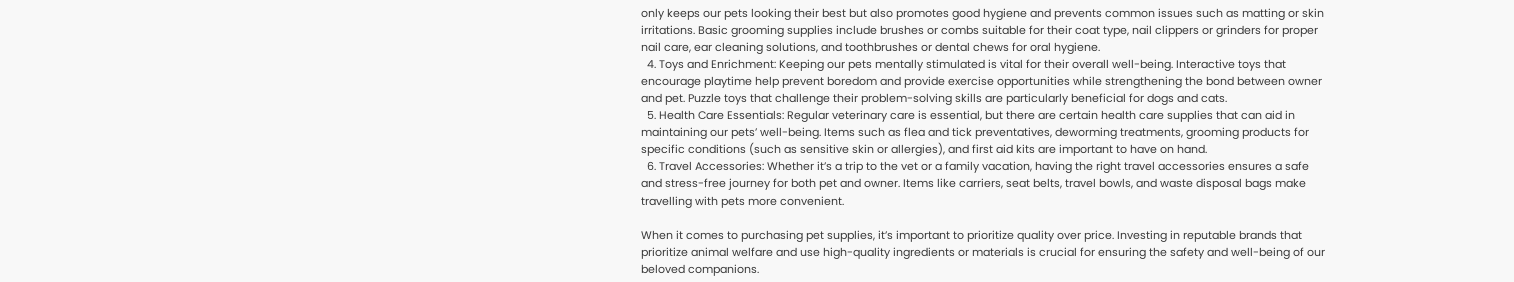only keeps our pets looking their best but also promotes good hygiene and prevents common issues such as matting or skin irritations. Basic grooming supplies include brushes or combs suitable for their coat type, nail clippers or grinders for proper nail care, ear cleaning solutions, and toothbrushes or dental chews for oral hygiene.
  4. Toys and Enrichment: Keeping our pets mentally stimulated is vital for their overall well-being. Interactive toys that encourage playtime help prevent boredom and provide exercise opportunities while strengthening the bond between owner and pet. Puzzle toys that challenge their problem-solving skills are particularly beneficial for dogs and cats.
  5. Health Care Essentials: Regular veterinary care is essential, but there are certain health care supplies that can aid in maintaining our pets’ well-being. Items such as flea and tick preventatives, deworming treatments, grooming products for specific conditions (such as sensitive skin or allergies), and first aid kits are important to have on hand.
  6. Travel Accessories: Whether it’s a trip to the vet or a family vacation, having the right travel accessories ensures a safe and stress-free journey for both pet and owner. Items like carriers, seat belts, travel bowls, and waste disposal bags make travelling with pets more convenient.

When it comes to purchasing pet supplies, it’s important to prioritize quality over price. Investing in reputable brands that prioritize animal welfare and use high-quality ingredients or materials is crucial for ensuring the safety and well-being of our beloved companions.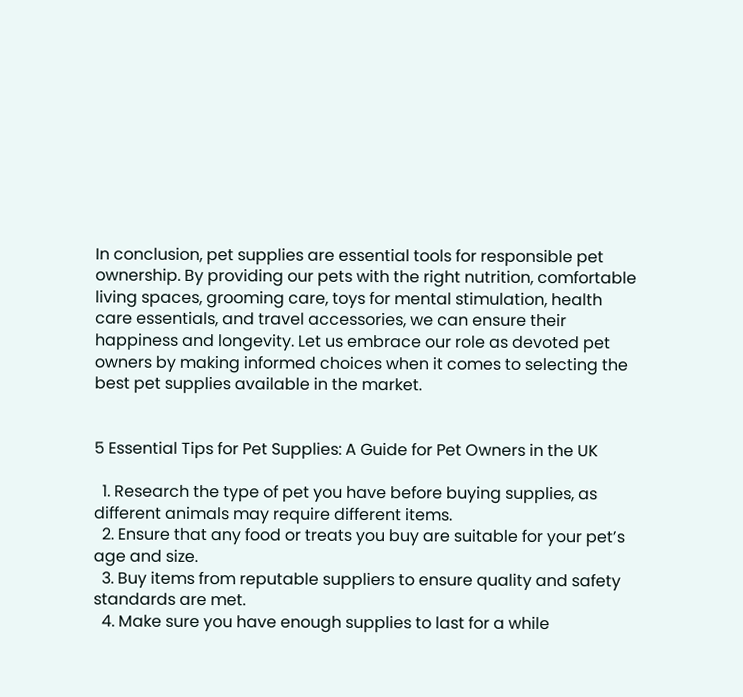In conclusion, pet supplies are essential tools for responsible pet ownership. By providing our pets with the right nutrition, comfortable living spaces, grooming care, toys for mental stimulation, health care essentials, and travel accessories, we can ensure their happiness and longevity. Let us embrace our role as devoted pet owners by making informed choices when it comes to selecting the best pet supplies available in the market.


5 Essential Tips for Pet Supplies: A Guide for Pet Owners in the UK

  1. Research the type of pet you have before buying supplies, as different animals may require different items.
  2. Ensure that any food or treats you buy are suitable for your pet’s age and size.
  3. Buy items from reputable suppliers to ensure quality and safety standards are met.
  4. Make sure you have enough supplies to last for a while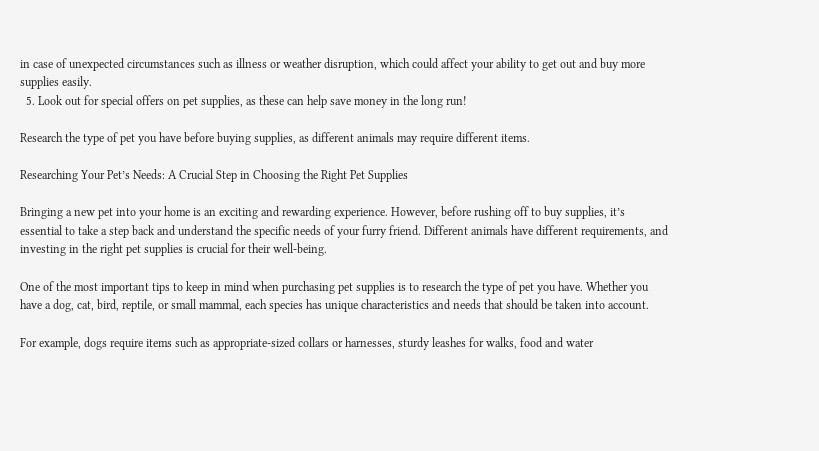in case of unexpected circumstances such as illness or weather disruption, which could affect your ability to get out and buy more supplies easily.
  5. Look out for special offers on pet supplies, as these can help save money in the long run!

Research the type of pet you have before buying supplies, as different animals may require different items.

Researching Your Pet’s Needs: A Crucial Step in Choosing the Right Pet Supplies

Bringing a new pet into your home is an exciting and rewarding experience. However, before rushing off to buy supplies, it’s essential to take a step back and understand the specific needs of your furry friend. Different animals have different requirements, and investing in the right pet supplies is crucial for their well-being.

One of the most important tips to keep in mind when purchasing pet supplies is to research the type of pet you have. Whether you have a dog, cat, bird, reptile, or small mammal, each species has unique characteristics and needs that should be taken into account.

For example, dogs require items such as appropriate-sized collars or harnesses, sturdy leashes for walks, food and water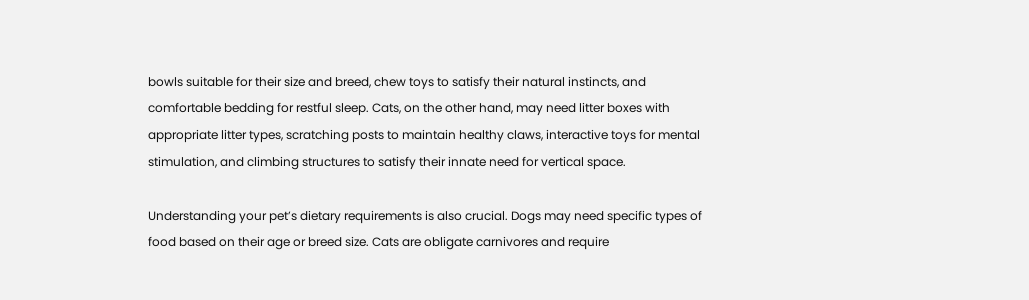bowls suitable for their size and breed, chew toys to satisfy their natural instincts, and comfortable bedding for restful sleep. Cats, on the other hand, may need litter boxes with appropriate litter types, scratching posts to maintain healthy claws, interactive toys for mental stimulation, and climbing structures to satisfy their innate need for vertical space.

Understanding your pet’s dietary requirements is also crucial. Dogs may need specific types of food based on their age or breed size. Cats are obligate carnivores and require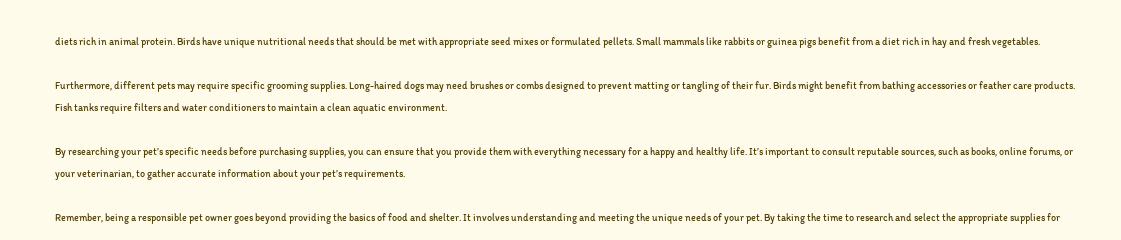diets rich in animal protein. Birds have unique nutritional needs that should be met with appropriate seed mixes or formulated pellets. Small mammals like rabbits or guinea pigs benefit from a diet rich in hay and fresh vegetables.

Furthermore, different pets may require specific grooming supplies. Long-haired dogs may need brushes or combs designed to prevent matting or tangling of their fur. Birds might benefit from bathing accessories or feather care products. Fish tanks require filters and water conditioners to maintain a clean aquatic environment.

By researching your pet’s specific needs before purchasing supplies, you can ensure that you provide them with everything necessary for a happy and healthy life. It’s important to consult reputable sources, such as books, online forums, or your veterinarian, to gather accurate information about your pet’s requirements.

Remember, being a responsible pet owner goes beyond providing the basics of food and shelter. It involves understanding and meeting the unique needs of your pet. By taking the time to research and select the appropriate supplies for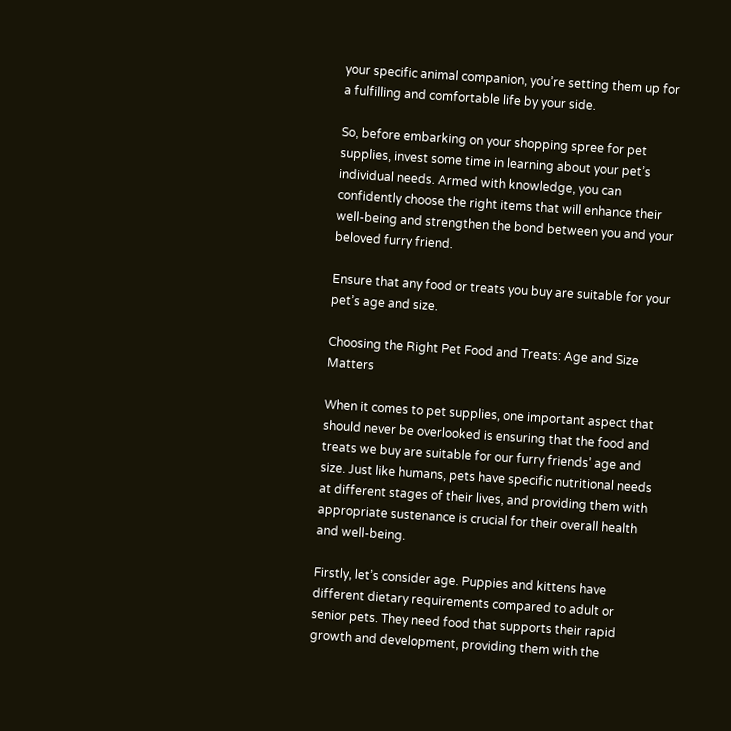your specific animal companion, you’re setting them up for a fulfilling and comfortable life by your side.

So, before embarking on your shopping spree for pet supplies, invest some time in learning about your pet’s individual needs. Armed with knowledge, you can confidently choose the right items that will enhance their well-being and strengthen the bond between you and your beloved furry friend.

Ensure that any food or treats you buy are suitable for your pet’s age and size.

Choosing the Right Pet Food and Treats: Age and Size Matters

When it comes to pet supplies, one important aspect that should never be overlooked is ensuring that the food and treats we buy are suitable for our furry friends’ age and size. Just like humans, pets have specific nutritional needs at different stages of their lives, and providing them with appropriate sustenance is crucial for their overall health and well-being.

Firstly, let’s consider age. Puppies and kittens have different dietary requirements compared to adult or senior pets. They need food that supports their rapid growth and development, providing them with the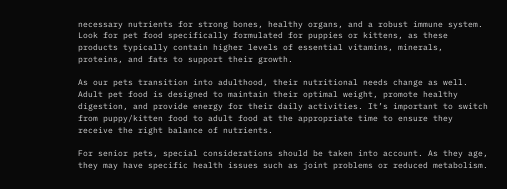necessary nutrients for strong bones, healthy organs, and a robust immune system. Look for pet food specifically formulated for puppies or kittens, as these products typically contain higher levels of essential vitamins, minerals, proteins, and fats to support their growth.

As our pets transition into adulthood, their nutritional needs change as well. Adult pet food is designed to maintain their optimal weight, promote healthy digestion, and provide energy for their daily activities. It’s important to switch from puppy/kitten food to adult food at the appropriate time to ensure they receive the right balance of nutrients.

For senior pets, special considerations should be taken into account. As they age, they may have specific health issues such as joint problems or reduced metabolism.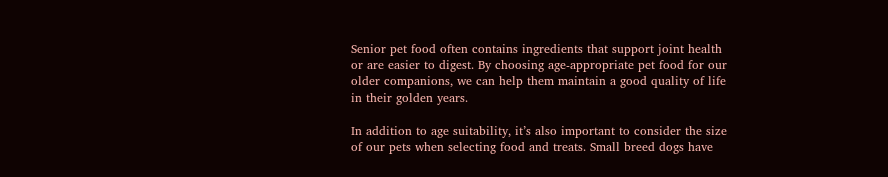Senior pet food often contains ingredients that support joint health or are easier to digest. By choosing age-appropriate pet food for our older companions, we can help them maintain a good quality of life in their golden years.

In addition to age suitability, it’s also important to consider the size of our pets when selecting food and treats. Small breed dogs have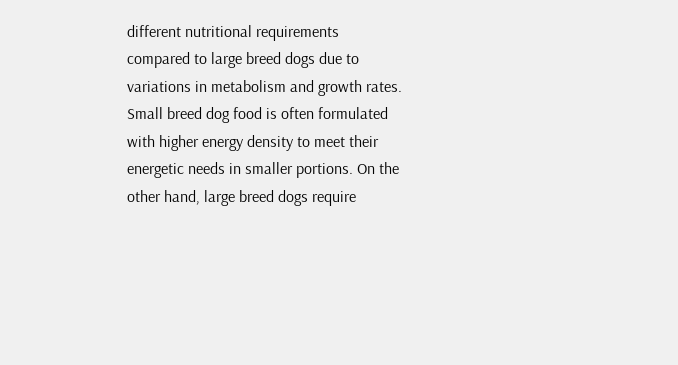different nutritional requirements compared to large breed dogs due to variations in metabolism and growth rates. Small breed dog food is often formulated with higher energy density to meet their energetic needs in smaller portions. On the other hand, large breed dogs require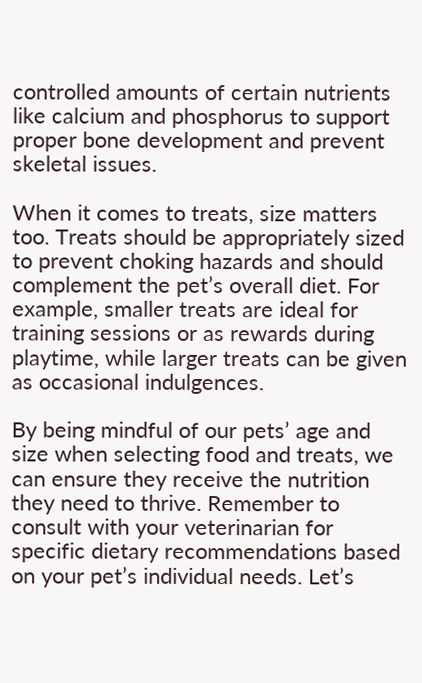controlled amounts of certain nutrients like calcium and phosphorus to support proper bone development and prevent skeletal issues.

When it comes to treats, size matters too. Treats should be appropriately sized to prevent choking hazards and should complement the pet’s overall diet. For example, smaller treats are ideal for training sessions or as rewards during playtime, while larger treats can be given as occasional indulgences.

By being mindful of our pets’ age and size when selecting food and treats, we can ensure they receive the nutrition they need to thrive. Remember to consult with your veterinarian for specific dietary recommendations based on your pet’s individual needs. Let’s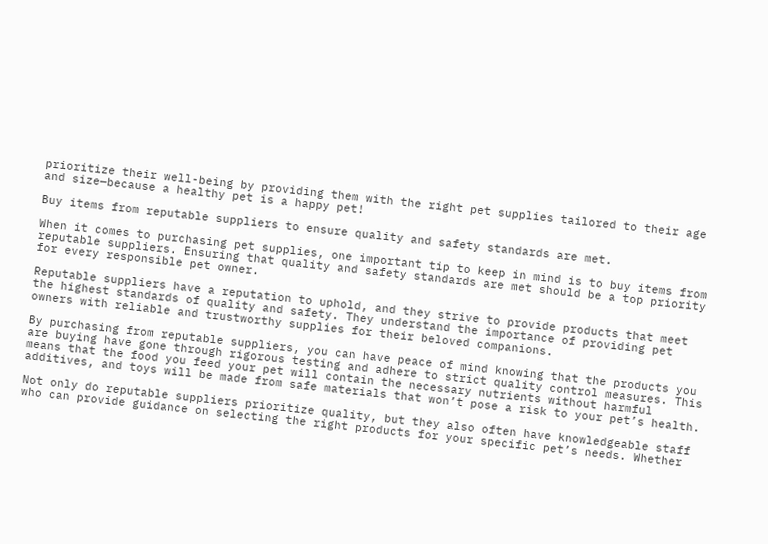prioritize their well-being by providing them with the right pet supplies tailored to their age and size—because a healthy pet is a happy pet!

Buy items from reputable suppliers to ensure quality and safety standards are met.

When it comes to purchasing pet supplies, one important tip to keep in mind is to buy items from reputable suppliers. Ensuring that quality and safety standards are met should be a top priority for every responsible pet owner.

Reputable suppliers have a reputation to uphold, and they strive to provide products that meet the highest standards of quality and safety. They understand the importance of providing pet owners with reliable and trustworthy supplies for their beloved companions.

By purchasing from reputable suppliers, you can have peace of mind knowing that the products you are buying have gone through rigorous testing and adhere to strict quality control measures. This means that the food you feed your pet will contain the necessary nutrients without harmful additives, and toys will be made from safe materials that won’t pose a risk to your pet’s health.

Not only do reputable suppliers prioritize quality, but they also often have knowledgeable staff who can provide guidance on selecting the right products for your specific pet’s needs. Whether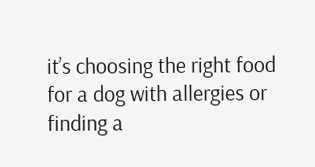it’s choosing the right food for a dog with allergies or finding a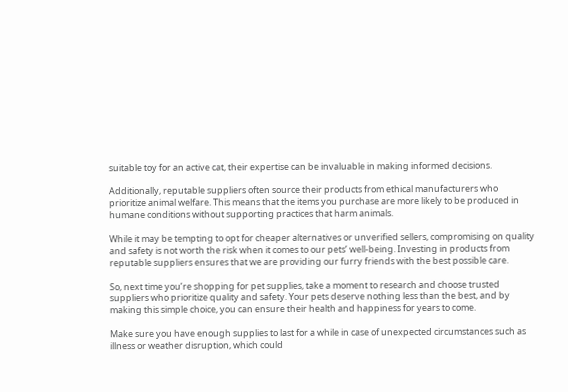suitable toy for an active cat, their expertise can be invaluable in making informed decisions.

Additionally, reputable suppliers often source their products from ethical manufacturers who prioritize animal welfare. This means that the items you purchase are more likely to be produced in humane conditions without supporting practices that harm animals.

While it may be tempting to opt for cheaper alternatives or unverified sellers, compromising on quality and safety is not worth the risk when it comes to our pets’ well-being. Investing in products from reputable suppliers ensures that we are providing our furry friends with the best possible care.

So, next time you’re shopping for pet supplies, take a moment to research and choose trusted suppliers who prioritize quality and safety. Your pets deserve nothing less than the best, and by making this simple choice, you can ensure their health and happiness for years to come.

Make sure you have enough supplies to last for a while in case of unexpected circumstances such as illness or weather disruption, which could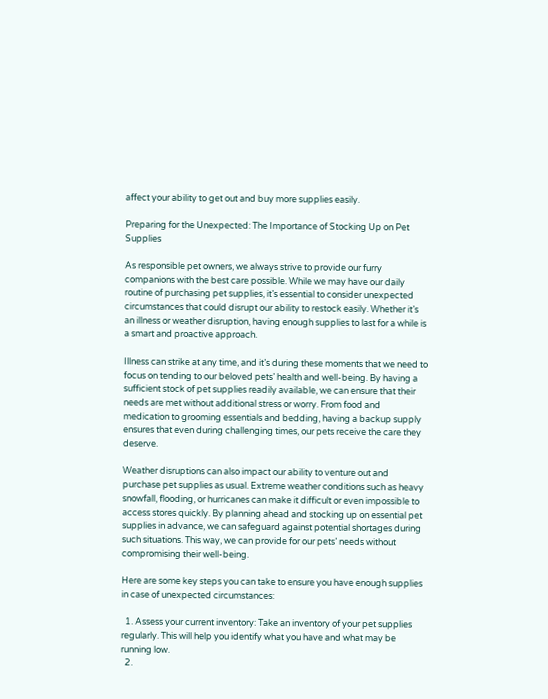affect your ability to get out and buy more supplies easily.

Preparing for the Unexpected: The Importance of Stocking Up on Pet Supplies

As responsible pet owners, we always strive to provide our furry companions with the best care possible. While we may have our daily routine of purchasing pet supplies, it’s essential to consider unexpected circumstances that could disrupt our ability to restock easily. Whether it’s an illness or weather disruption, having enough supplies to last for a while is a smart and proactive approach.

Illness can strike at any time, and it’s during these moments that we need to focus on tending to our beloved pets’ health and well-being. By having a sufficient stock of pet supplies readily available, we can ensure that their needs are met without additional stress or worry. From food and medication to grooming essentials and bedding, having a backup supply ensures that even during challenging times, our pets receive the care they deserve.

Weather disruptions can also impact our ability to venture out and purchase pet supplies as usual. Extreme weather conditions such as heavy snowfall, flooding, or hurricanes can make it difficult or even impossible to access stores quickly. By planning ahead and stocking up on essential pet supplies in advance, we can safeguard against potential shortages during such situations. This way, we can provide for our pets’ needs without compromising their well-being.

Here are some key steps you can take to ensure you have enough supplies in case of unexpected circumstances:

  1. Assess your current inventory: Take an inventory of your pet supplies regularly. This will help you identify what you have and what may be running low.
  2.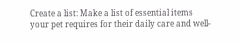Create a list: Make a list of essential items your pet requires for their daily care and well-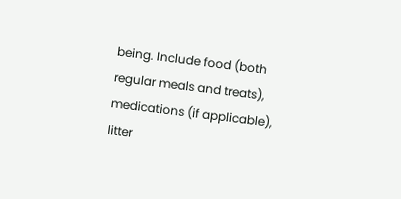being. Include food (both regular meals and treats), medications (if applicable), litter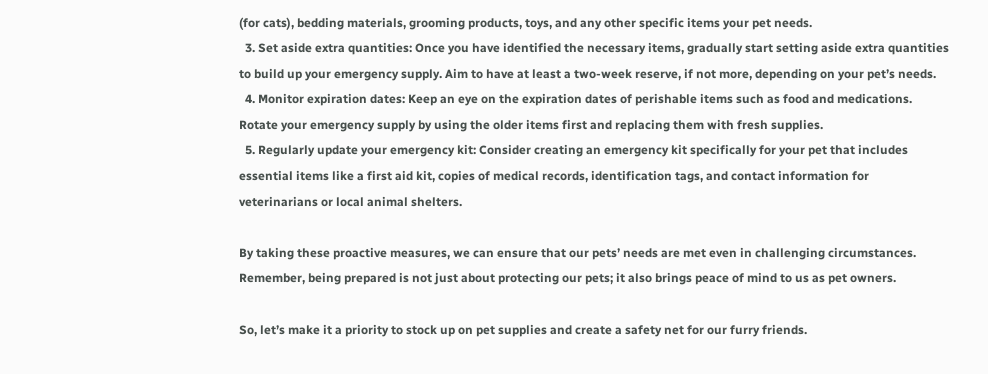(for cats), bedding materials, grooming products, toys, and any other specific items your pet needs.
  3. Set aside extra quantities: Once you have identified the necessary items, gradually start setting aside extra quantities to build up your emergency supply. Aim to have at least a two-week reserve, if not more, depending on your pet’s needs.
  4. Monitor expiration dates: Keep an eye on the expiration dates of perishable items such as food and medications. Rotate your emergency supply by using the older items first and replacing them with fresh supplies.
  5. Regularly update your emergency kit: Consider creating an emergency kit specifically for your pet that includes essential items like a first aid kit, copies of medical records, identification tags, and contact information for veterinarians or local animal shelters.

By taking these proactive measures, we can ensure that our pets’ needs are met even in challenging circumstances. Remember, being prepared is not just about protecting our pets; it also brings peace of mind to us as pet owners.

So, let’s make it a priority to stock up on pet supplies and create a safety net for our furry friends.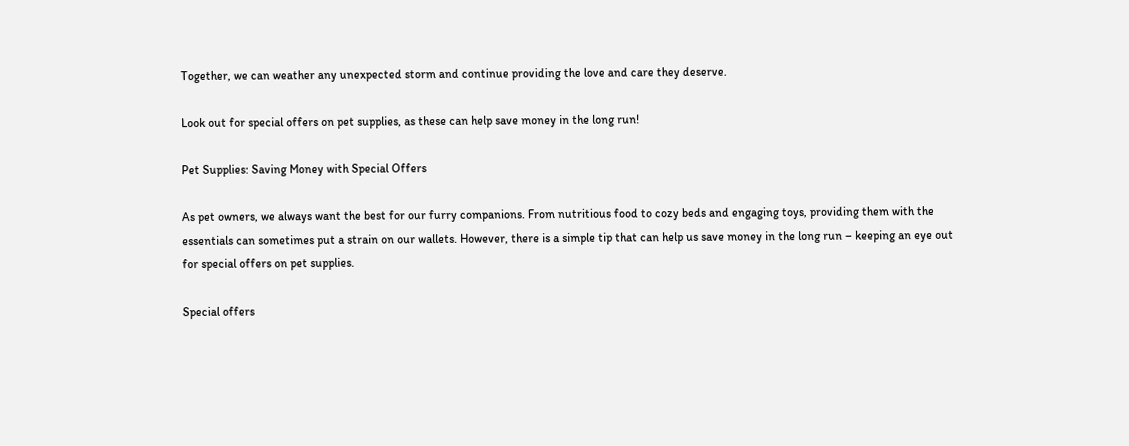Together, we can weather any unexpected storm and continue providing the love and care they deserve.

Look out for special offers on pet supplies, as these can help save money in the long run!

Pet Supplies: Saving Money with Special Offers

As pet owners, we always want the best for our furry companions. From nutritious food to cozy beds and engaging toys, providing them with the essentials can sometimes put a strain on our wallets. However, there is a simple tip that can help us save money in the long run – keeping an eye out for special offers on pet supplies.

Special offers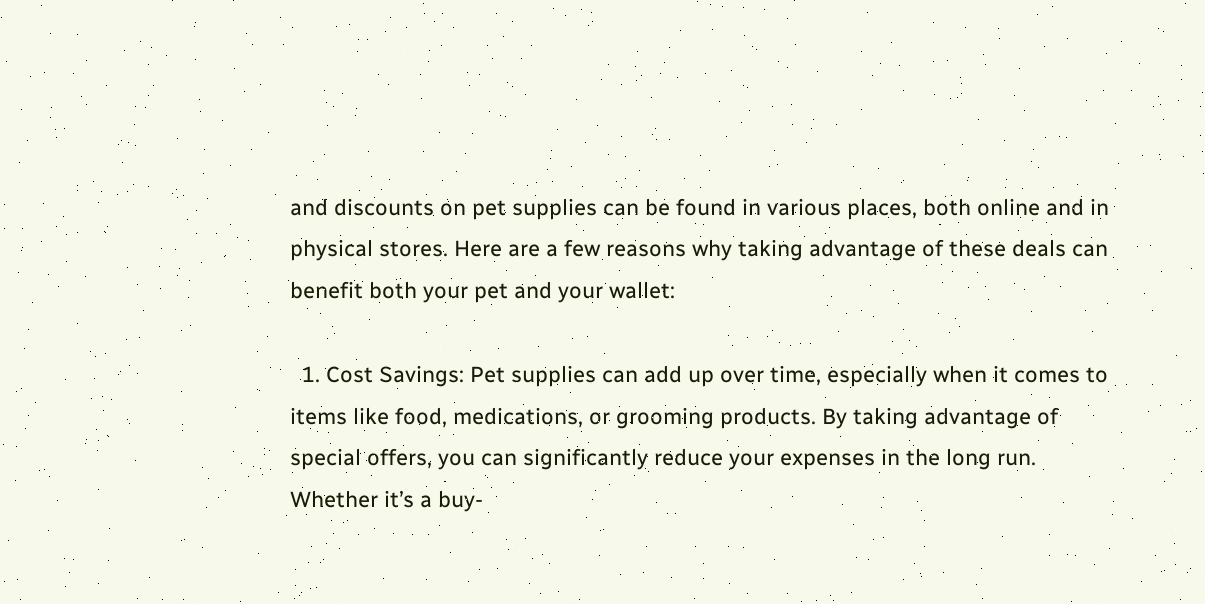and discounts on pet supplies can be found in various places, both online and in physical stores. Here are a few reasons why taking advantage of these deals can benefit both your pet and your wallet:

  1. Cost Savings: Pet supplies can add up over time, especially when it comes to items like food, medications, or grooming products. By taking advantage of special offers, you can significantly reduce your expenses in the long run. Whether it’s a buy-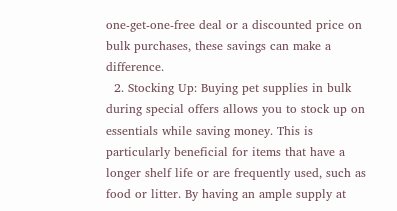one-get-one-free deal or a discounted price on bulk purchases, these savings can make a difference.
  2. Stocking Up: Buying pet supplies in bulk during special offers allows you to stock up on essentials while saving money. This is particularly beneficial for items that have a longer shelf life or are frequently used, such as food or litter. By having an ample supply at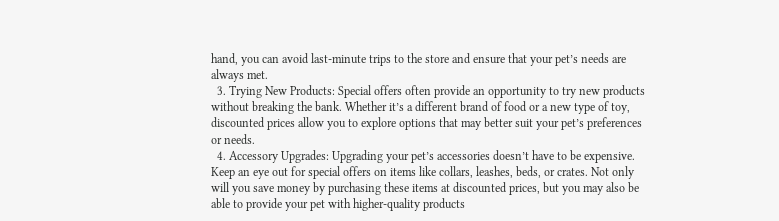hand, you can avoid last-minute trips to the store and ensure that your pet’s needs are always met.
  3. Trying New Products: Special offers often provide an opportunity to try new products without breaking the bank. Whether it’s a different brand of food or a new type of toy, discounted prices allow you to explore options that may better suit your pet’s preferences or needs.
  4. Accessory Upgrades: Upgrading your pet’s accessories doesn’t have to be expensive. Keep an eye out for special offers on items like collars, leashes, beds, or crates. Not only will you save money by purchasing these items at discounted prices, but you may also be able to provide your pet with higher-quality products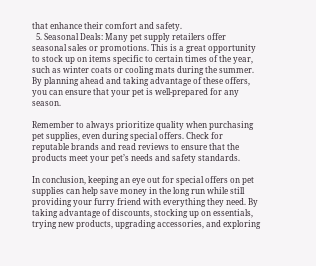that enhance their comfort and safety.
  5. Seasonal Deals: Many pet supply retailers offer seasonal sales or promotions. This is a great opportunity to stock up on items specific to certain times of the year, such as winter coats or cooling mats during the summer. By planning ahead and taking advantage of these offers, you can ensure that your pet is well-prepared for any season.

Remember to always prioritize quality when purchasing pet supplies, even during special offers. Check for reputable brands and read reviews to ensure that the products meet your pet’s needs and safety standards.

In conclusion, keeping an eye out for special offers on pet supplies can help save money in the long run while still providing your furry friend with everything they need. By taking advantage of discounts, stocking up on essentials, trying new products, upgrading accessories, and exploring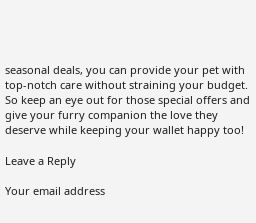seasonal deals, you can provide your pet with top-notch care without straining your budget. So keep an eye out for those special offers and give your furry companion the love they deserve while keeping your wallet happy too!

Leave a Reply

Your email address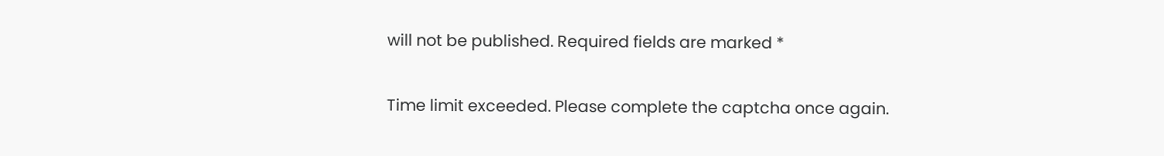will not be published. Required fields are marked *

Time limit exceeded. Please complete the captcha once again.